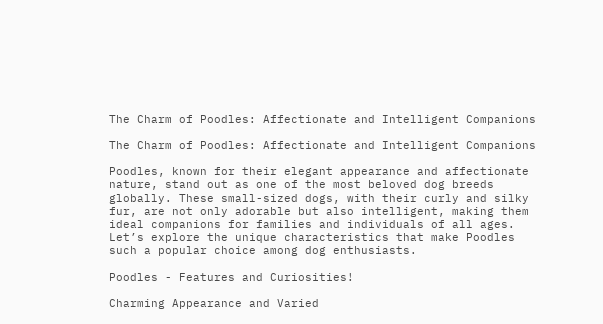The Charm of Poodles: Affectionate and Intelligent Companions

The Charm of Poodles: Affectionate and Intelligent Companions

Poodles, known for their elegant appearance and affectionate nature, stand out as one of the most beloved dog breeds globally. These small-sized dogs, with their curly and silky fur, are not only adorable but also intelligent, making them ideal companions for families and individuals of all ages. Let’s explore the unique characteristics that make Poodles such a popular choice among dog enthusiasts.

Poodles - Features and Curiosities!

Charming Appearance and Varied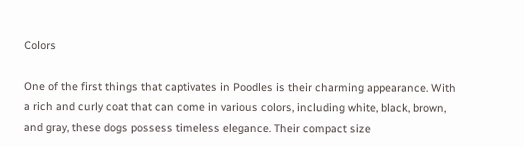Colors

One of the first things that captivates in Poodles is their charming appearance. With a rich and curly coat that can come in various colors, including white, black, brown, and gray, these dogs possess timeless elegance. Their compact size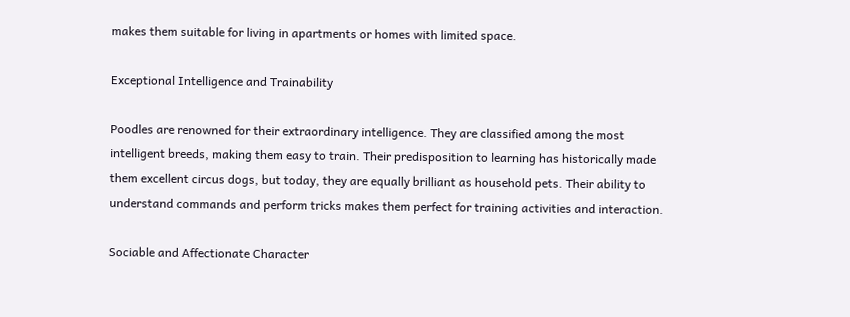makes them suitable for living in apartments or homes with limited space.

Exceptional Intelligence and Trainability

Poodles are renowned for their extraordinary intelligence. They are classified among the most intelligent breeds, making them easy to train. Their predisposition to learning has historically made them excellent circus dogs, but today, they are equally brilliant as household pets. Their ability to understand commands and perform tricks makes them perfect for training activities and interaction.

Sociable and Affectionate Character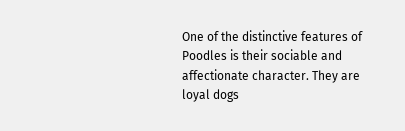One of the distinctive features of Poodles is their sociable and affectionate character. They are loyal dogs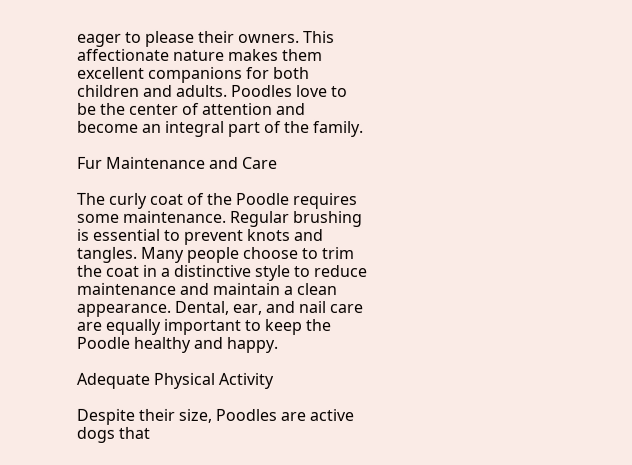eager to please their owners. This affectionate nature makes them excellent companions for both children and adults. Poodles love to be the center of attention and become an integral part of the family.

Fur Maintenance and Care

The curly coat of the Poodle requires some maintenance. Regular brushing is essential to prevent knots and tangles. Many people choose to trim the coat in a distinctive style to reduce maintenance and maintain a clean appearance. Dental, ear, and nail care are equally important to keep the Poodle healthy and happy.

Adequate Physical Activity

Despite their size, Poodles are active dogs that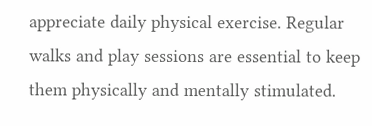appreciate daily physical exercise. Regular walks and play sessions are essential to keep them physically and mentally stimulated.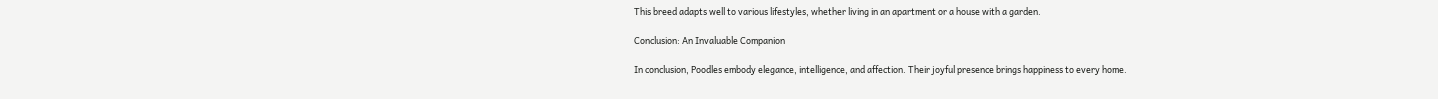This breed adapts well to various lifestyles, whether living in an apartment or a house with a garden.

Conclusion: An Invaluable Companion

In conclusion, Poodles embody elegance, intelligence, and affection. Their joyful presence brings happiness to every home.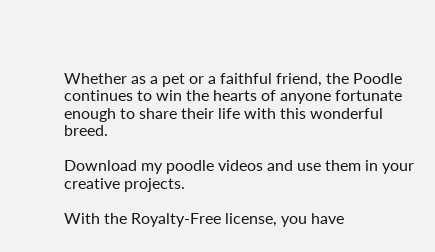Whether as a pet or a faithful friend, the Poodle continues to win the hearts of anyone fortunate enough to share their life with this wonderful breed.

Download my poodle videos and use them in your creative projects.

With the Royalty-Free license, you have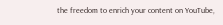the freedom to enrich your content on YouTube,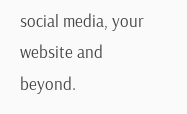social media, your website and beyond.